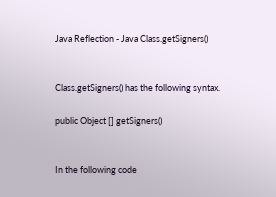Java Reflection - Java Class.getSigners()


Class.getSigners() has the following syntax.

public Object [] getSigners()


In the following code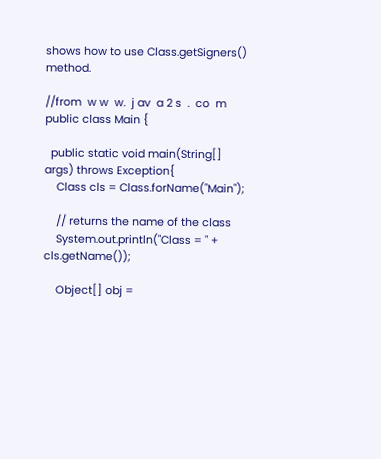shows how to use Class.getSigners() method.

//from  w w  w.  j av  a 2 s  .  co  m
public class Main {

  public static void main(String[] args) throws Exception{
    Class cls = Class.forName("Main");

    // returns the name of the class
    System.out.println("Class = " + cls.getName());

    Object[] obj =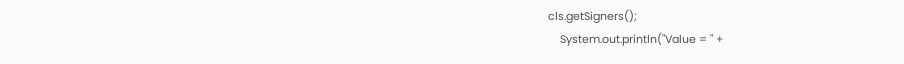cls.getSigners();
    System.out.println("Value = " +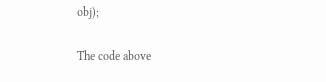obj);

The code above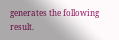generates the following result.